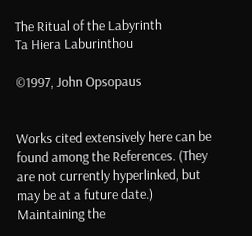The Ritual of the Labyrinth
Ta Hiera Laburinthou

©1997, John Opsopaus


Works cited extensively here can be found among the References. (They are not currently hyperlinked, but may be at a future date.)
Maintaining the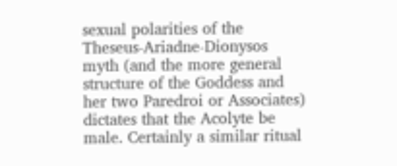sexual polarities of the Theseus-Ariadne-Dionysos myth (and the more general structure of the Goddess and her two Paredroi or Associates) dictates that the Acolyte be male. Certainly a similar ritual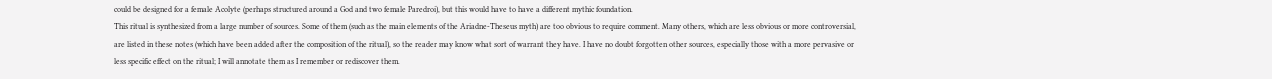could be designed for a female Acolyte (perhaps structured around a God and two female Paredroi), but this would have to have a different mythic foundation.
This ritual is synthesized from a large number of sources. Some of them (such as the main elements of the Ariadne-Theseus myth) are too obvious to require comment. Many others, which are less obvious or more controversial, are listed in these notes (which have been added after the composition of the ritual), so the reader may know what sort of warrant they have. I have no doubt forgotten other sources, especially those with a more pervasive or less specific effect on the ritual; I will annotate them as I remember or rediscover them.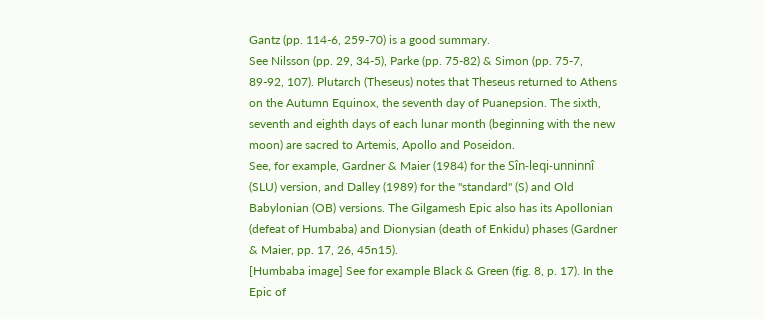Gantz (pp. 114-6, 259-70) is a good summary.
See Nilsson (pp. 29, 34-5), Parke (pp. 75-82) & Simon (pp. 75-7, 89-92, 107). Plutarch (Theseus) notes that Theseus returned to Athens on the Autumn Equinox, the seventh day of Puanepsion. The sixth, seventh and eighth days of each lunar month (beginning with the new moon) are sacred to Artemis, Apollo and Poseidon.
See, for example, Gardner & Maier (1984) for the Sîn-leqi-unninnî (SLU) version, and Dalley (1989) for the "standard" (S) and Old Babylonian (OB) versions. The Gilgamesh Epic also has its Apollonian (defeat of Humbaba) and Dionysian (death of Enkidu) phases (Gardner & Maier, pp. 17, 26, 45n15).
[Humbaba image] See for example Black & Green (fig. 8, p. 17). In the Epic of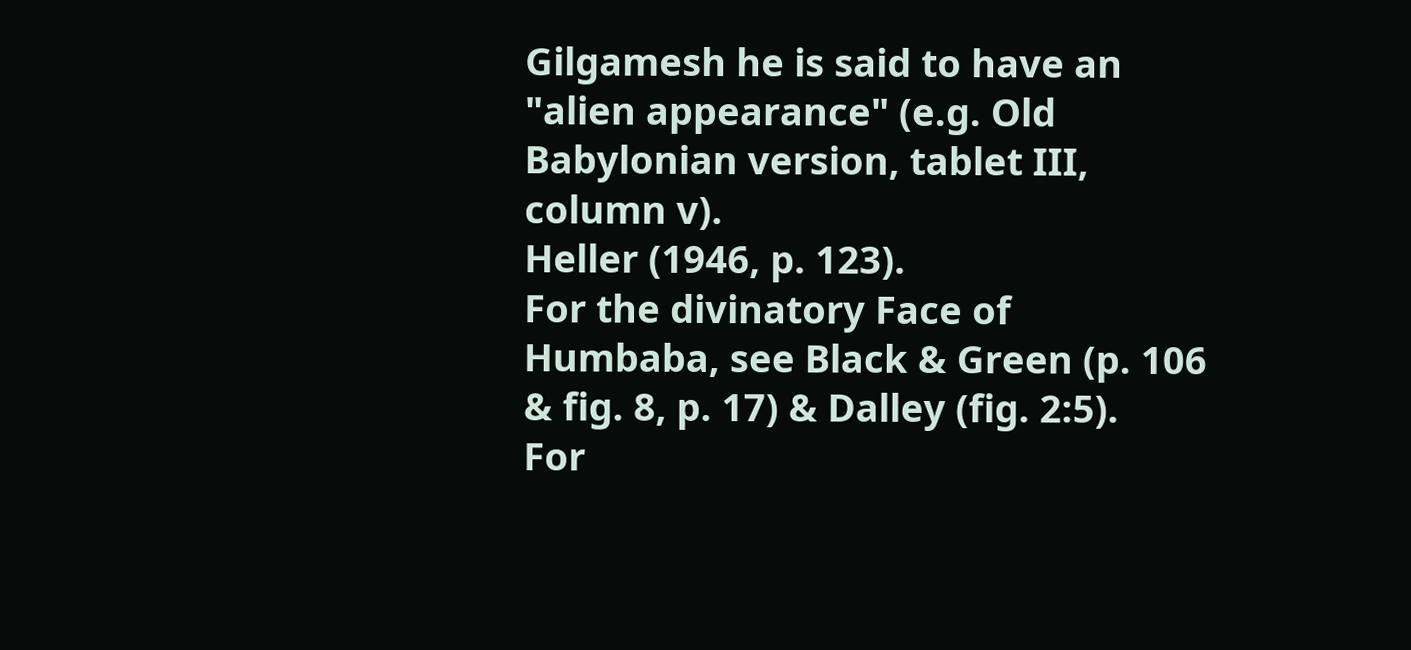Gilgamesh he is said to have an "alien appearance" (e.g. Old Babylonian version, tablet III, column v).
Heller (1946, p. 123).
For the divinatory Face of Humbaba, see Black & Green (p. 106 & fig. 8, p. 17) & Dalley (fig. 2:5).
For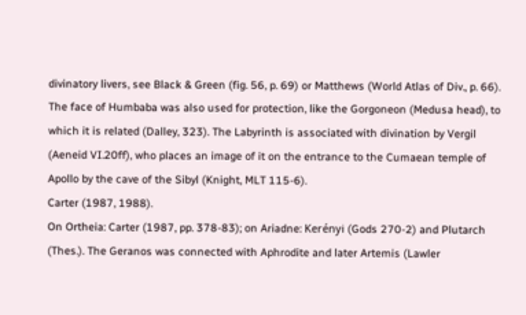divinatory livers, see Black & Green (fig. 56, p. 69) or Matthews (World Atlas of Div., p. 66). The face of Humbaba was also used for protection, like the Gorgoneon (Medusa head), to which it is related (Dalley, 323). The Labyrinth is associated with divination by Vergil (Aeneid VI.20ff), who places an image of it on the entrance to the Cumaean temple of Apollo by the cave of the Sibyl (Knight, MLT 115-6).
Carter (1987, 1988).
On Ortheia: Carter (1987, pp. 378-83); on Ariadne: Kerényi (Gods 270-2) and Plutarch (Thes.). The Geranos was connected with Aphrodite and later Artemis (Lawler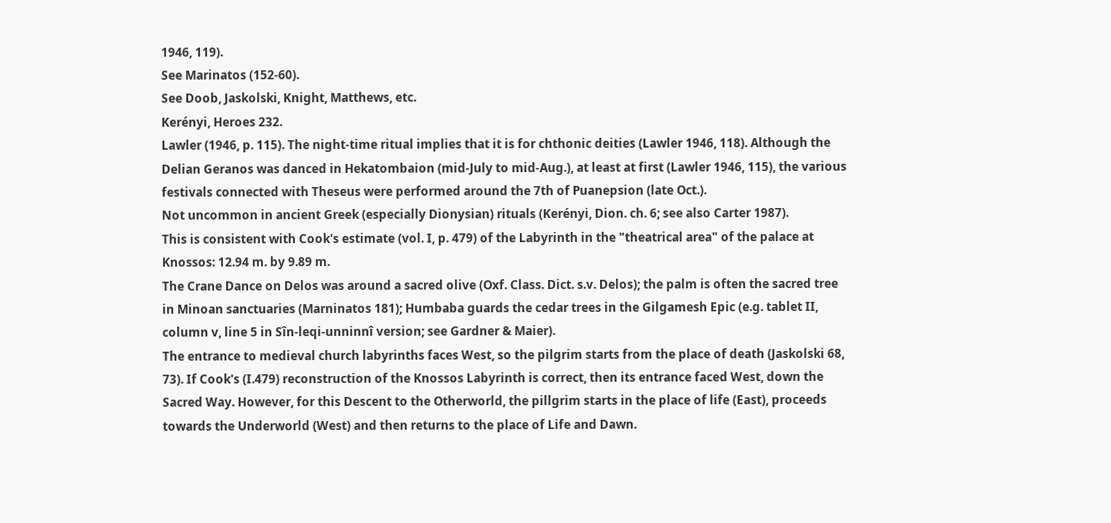1946, 119).
See Marinatos (152-60).
See Doob, Jaskolski, Knight, Matthews, etc.
Kerényi, Heroes 232.
Lawler (1946, p. 115). The night-time ritual implies that it is for chthonic deities (Lawler 1946, 118). Although the Delian Geranos was danced in Hekatombaion (mid-July to mid-Aug.), at least at first (Lawler 1946, 115), the various festivals connected with Theseus were performed around the 7th of Puanepsion (late Oct.).
Not uncommon in ancient Greek (especially Dionysian) rituals (Kerényi, Dion. ch. 6; see also Carter 1987).
This is consistent with Cook's estimate (vol. I, p. 479) of the Labyrinth in the "theatrical area" of the palace at Knossos: 12.94 m. by 9.89 m.
The Crane Dance on Delos was around a sacred olive (Oxf. Class. Dict. s.v. Delos); the palm is often the sacred tree in Minoan sanctuaries (Marninatos 181); Humbaba guards the cedar trees in the Gilgamesh Epic (e.g. tablet II, column v, line 5 in Sîn-leqi-unninnî version; see Gardner & Maier).
The entrance to medieval church labyrinths faces West, so the pilgrim starts from the place of death (Jaskolski 68, 73). If Cook's (I.479) reconstruction of the Knossos Labyrinth is correct, then its entrance faced West, down the Sacred Way. However, for this Descent to the Otherworld, the pillgrim starts in the place of life (East), proceeds towards the Underworld (West) and then returns to the place of Life and Dawn.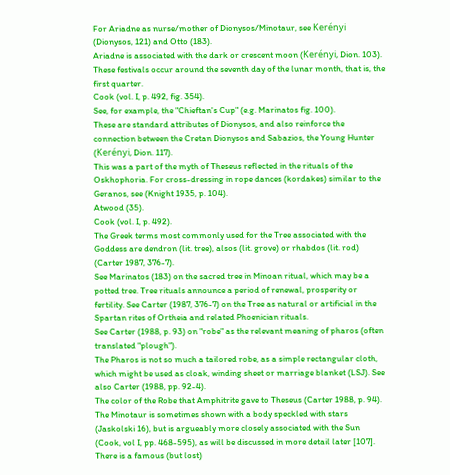For Ariadne as nurse/mother of Dionysos/Minotaur, see Kerényi (Dionysos, 121) and Otto (183).
Ariadne is associated with the dark or crescent moon (Kerényi, Dion. 103). These festivals occur around the seventh day of the lunar month, that is, the first quarter.
Cook (vol. I, p. 492, fig. 354).
See, for example, the "Chieftan's Cup" (e.g. Marinatos fig. 100).
These are standard attributes of Dionysos, and also reinforce the connection between the Cretan Dionysos and Sabazios, the Young Hunter (Kerényi, Dion. 117).
This was a part of the myth of Theseus reflected in the rituals of the Oskhophoria. For cross-dressing in rope dances (kordakes) similar to the Geranos, see (Knight 1935, p. 104).
Atwood (35).
Cook (vol. I, p. 492).
The Greek terms most commonly used for the Tree associated with the Goddess are dendron (lit. tree), alsos (lit. grove) or rhabdos (lit. rod) (Carter 1987, 376-7).
See Marinatos (183) on the sacred tree in Minoan ritual, which may be a potted tree. Tree rituals announce a period of renewal, prosperity or fertility. See Carter (1987, 376-7) on the Tree as natural or artificial in the Spartan rites of Ortheia and related Phoenician rituals.
See Carter (1988, p. 93) on "robe" as the relevant meaning of pharos (often translated "plough").
The Pharos is not so much a tailored robe, as a simple rectangular cloth, which might be used as cloak, winding sheet or marriage blanket (LSJ). See also Carter (1988, pp. 92-4).
The color of the Robe that Amphitrite gave to Theseus (Carter 1988, p. 94).
The Minotaur is sometimes shown with a body speckled with stars (Jaskolski 16), but is argueably more closely associated with the Sun (Cook, vol I, pp. 468-595), as will be discussed in more detail later [107].
There is a famous (but lost)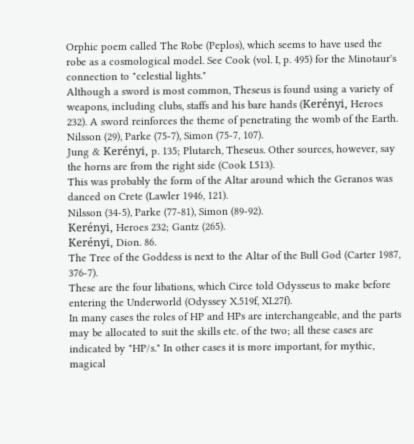Orphic poem called The Robe (Peplos), which seems to have used the robe as a cosmological model. See Cook (vol. I, p. 495) for the Minotaur's connection to "celestial lights."
Although a sword is most common, Theseus is found using a variety of weapons, including clubs, staffs and his bare hands (Kerényi, Heroes 232). A sword reinforces the theme of penetrating the womb of the Earth.
Nilsson (29), Parke (75-7), Simon (75-7, 107).
Jung & Kerényi, p. 135; Plutarch, Theseus. Other sources, however, say the horns are from the right side (Cook I.513).
This was probably the form of the Altar around which the Geranos was danced on Crete (Lawler 1946, 121).
Nilsson (34-5), Parke (77-81), Simon (89-92).
Kerényi, Heroes 232; Gantz (265).
Kerényi, Dion. 86.
The Tree of the Goddess is next to the Altar of the Bull God (Carter 1987, 376-7).
These are the four libations, which Circe told Odysseus to make before entering the Underworld (Odyssey X.519f, XI.27f).
In many cases the roles of HP and HPs are interchangeable, and the parts may be allocated to suit the skills etc. of the two; all these cases are indicated by "HP/s." In other cases it is more important, for mythic, magical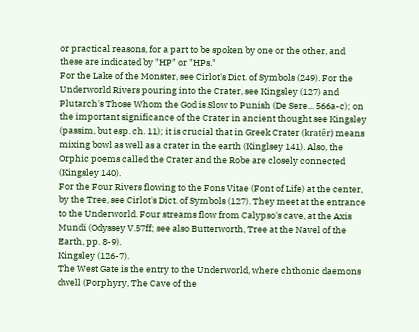or practical reasons, for a part to be spoken by one or the other, and these are indicated by "HP" or "HPs."
For the Lake of the Monster, see Cirlot's Dict. of Symbols (249). For the Underworld Rivers pouring into the Crater, see Kingsley (127) and Plutarch's Those Whom the God is Slow to Punish (De Sere... 566a-c); on the important significance of the Crater in ancient thought see Kingsley (passim, but esp. ch. 11); it is crucial that in Greek Crater (kratêr) means mixing bowl as well as a crater in the earth (Kinglsey 141). Also, the Orphic poems called the Crater and the Robe are closely connected (Kingsley 140).
For the Four Rivers flowing to the Fons Vitae (Font of Life) at the center, by the Tree, see Cirlot's Dict. of Symbols (127). They meet at the entrance to the Underworld. Four streams flow from Calypso's cave, at the Axis Mundi (Odyssey V.57ff; see also Butterworth, Tree at the Navel of the Earth, pp. 8-9).
Kingsley (126-7).
The West Gate is the entry to the Underworld, where chthonic daemons dwell (Porphyry, The Cave of the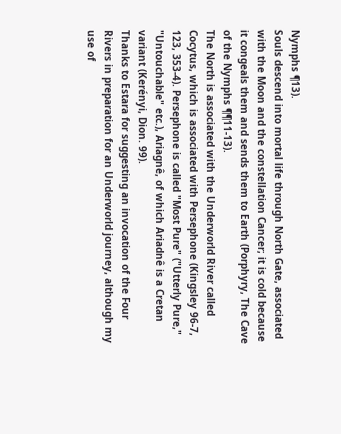Nymphs ¶13).
Souls descend into mortal life through North Gate, associated with the Moon and the constellation Cancer; it is cold because it congeals them and sends them to Earth (Porphyry, The Cave of the Nymphs ¶¶11-13).
The North is associated with the Underworld River called Cocytus, which is associated with Persephone (Kingsley 96-7, 123, 353-4). Persephone is called "Most Pure" ("Utterly Pure," "Untouchable" etc.), Ariagnê, of which Ariadnê is a Cretan variant (Kerényi, Dion. 99).
Thanks to Estara for suggesting an invocation of the Four Rivers in preparation for an Underworld journey, although my use of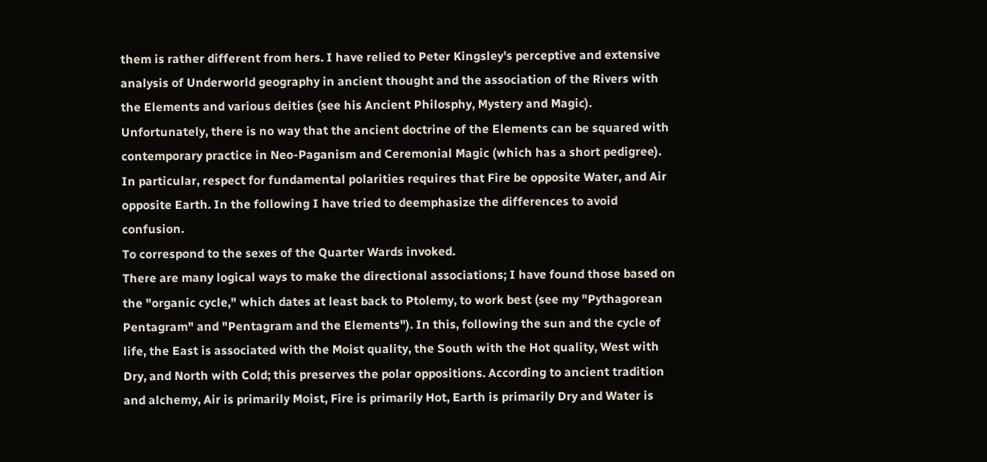them is rather different from hers. I have relied to Peter Kingsley's perceptive and extensive analysis of Underworld geography in ancient thought and the association of the Rivers with the Elements and various deities (see his Ancient Philosphy, Mystery and Magic). Unfortunately, there is no way that the ancient doctrine of the Elements can be squared with contemporary practice in Neo-Paganism and Ceremonial Magic (which has a short pedigree). In particular, respect for fundamental polarities requires that Fire be opposite Water, and Air opposite Earth. In the following I have tried to deemphasize the differences to avoid confusion.
To correspond to the sexes of the Quarter Wards invoked.
There are many logical ways to make the directional associations; I have found those based on the "organic cycle," which dates at least back to Ptolemy, to work best (see my "Pythagorean Pentagram" and "Pentagram and the Elements"). In this, following the sun and the cycle of life, the East is associated with the Moist quality, the South with the Hot quality, West with Dry, and North with Cold; this preserves the polar oppositions. According to ancient tradition and alchemy, Air is primarily Moist, Fire is primarily Hot, Earth is primarily Dry and Water is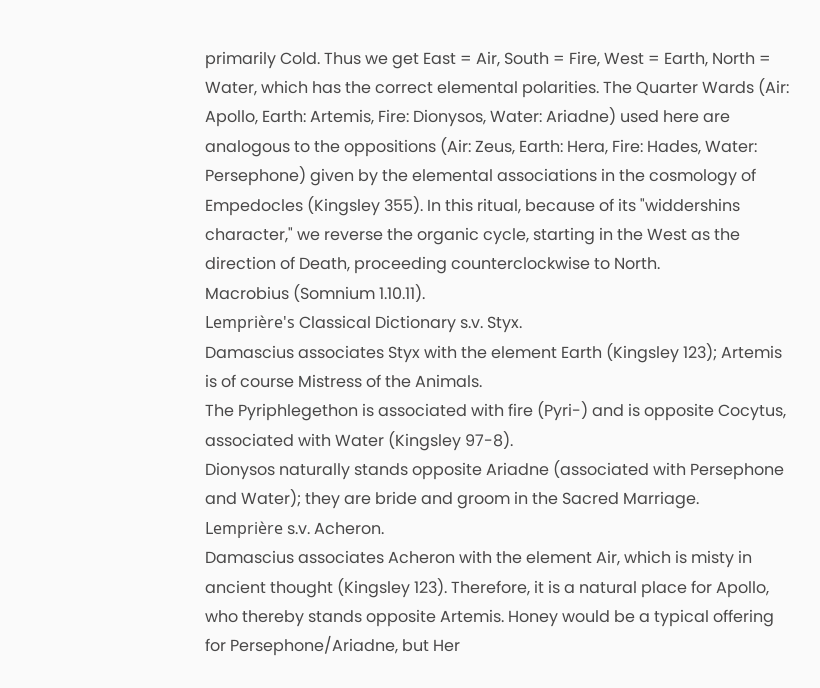primarily Cold. Thus we get East = Air, South = Fire, West = Earth, North = Water, which has the correct elemental polarities. The Quarter Wards (Air: Apollo, Earth: Artemis, Fire: Dionysos, Water: Ariadne) used here are analogous to the oppositions (Air: Zeus, Earth: Hera, Fire: Hades, Water: Persephone) given by the elemental associations in the cosmology of Empedocles (Kingsley 355). In this ritual, because of its "widdershins character," we reverse the organic cycle, starting in the West as the direction of Death, proceeding counterclockwise to North.
Macrobius (Somnium 1.10.11).
Lemprière's Classical Dictionary s.v. Styx.
Damascius associates Styx with the element Earth (Kingsley 123); Artemis is of course Mistress of the Animals.
The Pyriphlegethon is associated with fire (Pyri-) and is opposite Cocytus, associated with Water (Kingsley 97-8).
Dionysos naturally stands opposite Ariadne (associated with Persephone and Water); they are bride and groom in the Sacred Marriage.
Lemprière s.v. Acheron.
Damascius associates Acheron with the element Air, which is misty in ancient thought (Kingsley 123). Therefore, it is a natural place for Apollo, who thereby stands opposite Artemis. Honey would be a typical offering for Persephone/Ariadne, but Her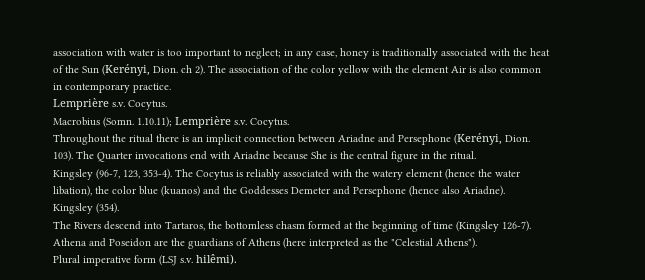association with water is too important to neglect; in any case, honey is traditionally associated with the heat of the Sun (Kerényi, Dion. ch 2). The association of the color yellow with the element Air is also common in contemporary practice.
Lemprière s.v. Cocytus.
Macrobius (Somn. 1.10.11); Lemprière s.v. Cocytus.
Throughout the ritual there is an implicit connection between Ariadne and Persephone (Kerényi, Dion. 103). The Quarter invocations end with Ariadne because She is the central figure in the ritual.
Kingsley (96-7, 123, 353-4). The Cocytus is reliably associated with the watery element (hence the water libation), the color blue (kuanos) and the Goddesses Demeter and Persephone (hence also Ariadne).
Kingsley (354).
The Rivers descend into Tartaros, the bottomless chasm formed at the beginning of time (Kingsley 126-7).
Athena and Poseidon are the guardians of Athens (here interpreted as the "Celestial Athens").
Plural imperative form (LSJ s.v. hilêmi).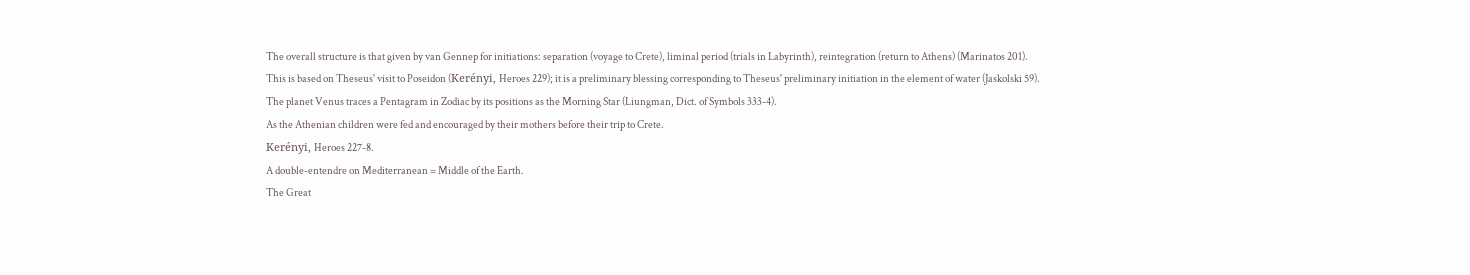The overall structure is that given by van Gennep for initiations: separation (voyage to Crete), liminal period (trials in Labyrinth), reintegration (return to Athens) (Marinatos 201).
This is based on Theseus' visit to Poseidon (Kerényi, Heroes 229); it is a preliminary blessing corresponding to Theseus' preliminary initiation in the element of water (Jaskolski 59).
The planet Venus traces a Pentagram in Zodiac by its positions as the Morning Star (Liungman, Dict. of Symbols 333-4).
As the Athenian children were fed and encouraged by their mothers before their trip to Crete.
Kerényi, Heroes 227-8.
A double-entendre on Mediterranean = Middle of the Earth.
The Great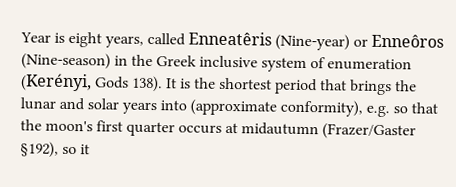Year is eight years, called Enneatêris (Nine-year) or Enneôros (Nine-season) in the Greek inclusive system of enumeration (Kerényi, Gods 138). It is the shortest period that brings the lunar and solar years into (approximate conformity), e.g. so that the moon's first quarter occurs at midautumn (Frazer/Gaster §192), so it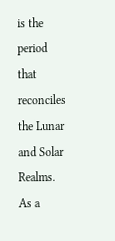is the period that reconciles the Lunar and Solar Realms. As a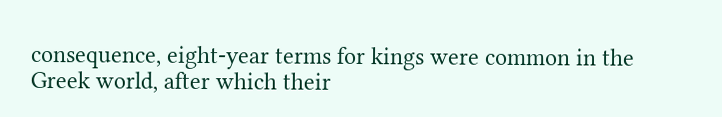consequence, eight-year terms for kings were common in the Greek world, after which their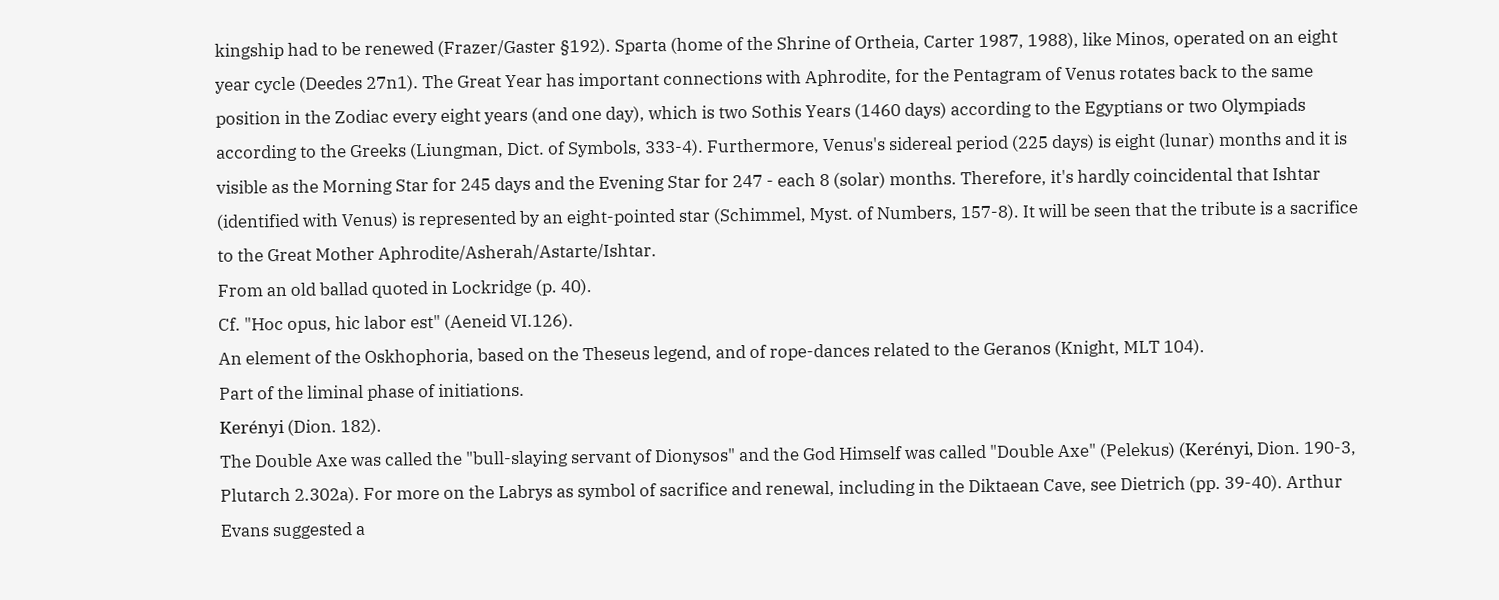kingship had to be renewed (Frazer/Gaster §192). Sparta (home of the Shrine of Ortheia, Carter 1987, 1988), like Minos, operated on an eight year cycle (Deedes 27n1). The Great Year has important connections with Aphrodite, for the Pentagram of Venus rotates back to the same position in the Zodiac every eight years (and one day), which is two Sothis Years (1460 days) according to the Egyptians or two Olympiads according to the Greeks (Liungman, Dict. of Symbols, 333-4). Furthermore, Venus's sidereal period (225 days) is eight (lunar) months and it is visible as the Morning Star for 245 days and the Evening Star for 247 - each 8 (solar) months. Therefore, it's hardly coincidental that Ishtar (identified with Venus) is represented by an eight-pointed star (Schimmel, Myst. of Numbers, 157-8). It will be seen that the tribute is a sacrifice to the Great Mother Aphrodite/Asherah/Astarte/Ishtar.
From an old ballad quoted in Lockridge (p. 40).
Cf. "Hoc opus, hic labor est" (Aeneid VI.126).
An element of the Oskhophoria, based on the Theseus legend, and of rope-dances related to the Geranos (Knight, MLT 104).
Part of the liminal phase of initiations.
Kerényi (Dion. 182).
The Double Axe was called the "bull-slaying servant of Dionysos" and the God Himself was called "Double Axe" (Pelekus) (Kerényi, Dion. 190-3, Plutarch 2.302a). For more on the Labrys as symbol of sacrifice and renewal, including in the Diktaean Cave, see Dietrich (pp. 39-40). Arthur Evans suggested a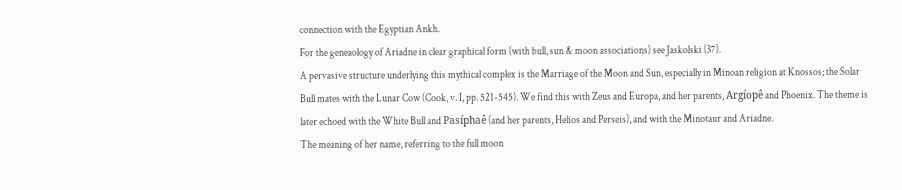connection with the Egyptian Ankh.
For the geneaology of Ariadne in clear graphical form (with bull, sun & moon associations) see Jaskolski (37).
A pervasive structure underlying this mythical complex is the Marriage of the Moon and Sun, especially in Minoan religion at Knossos; the Solar Bull mates with the Lunar Cow (Cook, v. I, pp. 521-545). We find this with Zeus and Europa, and her parents, Argíopê and Phoenix. The theme is later echoed with the White Bull and Pasíphaê (and her parents, Helios and Perseis), and with the Minotaur and Ariadne.
The meaning of her name, referring to the full moon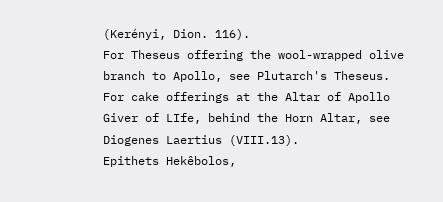(Kerényi, Dion. 116).
For Theseus offering the wool-wrapped olive branch to Apollo, see Plutarch's Theseus. For cake offerings at the Altar of Apollo Giver of LIfe, behind the Horn Altar, see Diogenes Laertius (VIII.13).
Epithets Hekêbolos,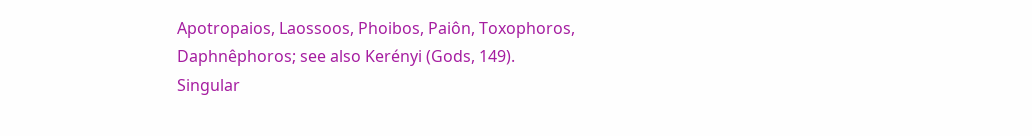Apotropaios, Laossoos, Phoibos, Paiôn, Toxophoros, Daphnêphoros; see also Kerényi (Gods, 149).
Singular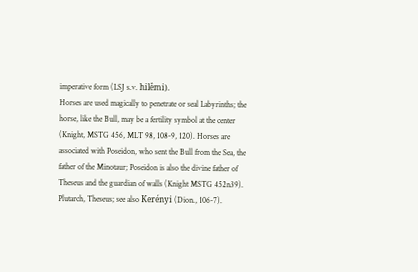imperative form (LSJ s.v. hilêmi).
Horses are used magically to penetrate or seal Labyrinths; the horse, like the Bull, may be a fertility symbol at the center (Knight, MSTG 456, MLT 98, 108-9, 120). Horses are associated with Poseidon, who sent the Bull from the Sea, the father of the Minotaur; Poseidon is also the divine father of Theseus and the guardian of walls (Knight MSTG 452n39).
Plutarch, Theseus; see also Kerényi (Dion., 106-7).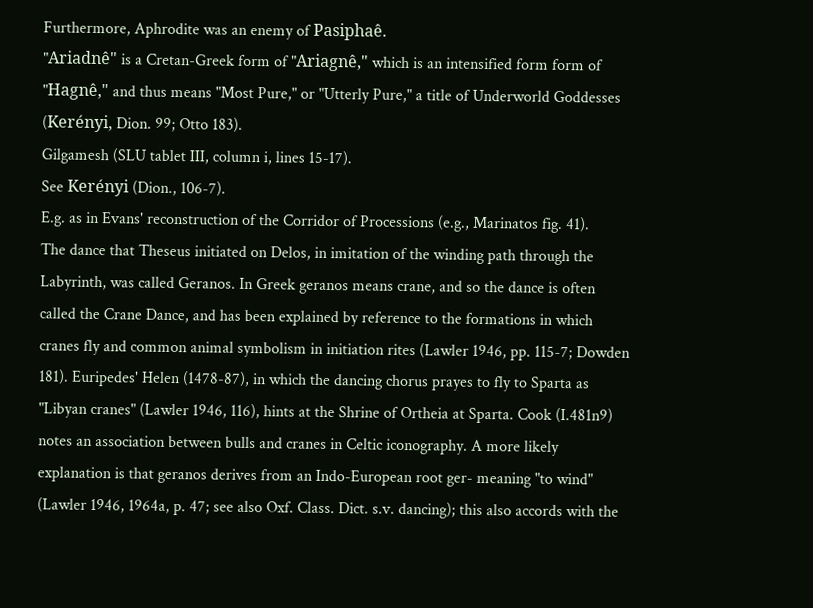Furthermore, Aphrodite was an enemy of Pasiphaê.
"Ariadnê" is a Cretan-Greek form of "Ariagnê," which is an intensified form form of "Hagnê," and thus means "Most Pure," or "Utterly Pure," a title of Underworld Goddesses (Kerényi, Dion. 99; Otto 183).
Gilgamesh (SLU tablet III, column i, lines 15-17).
See Kerényi (Dion., 106-7).
E.g. as in Evans' reconstruction of the Corridor of Processions (e.g., Marinatos fig. 41).
The dance that Theseus initiated on Delos, in imitation of the winding path through the Labyrinth, was called Geranos. In Greek geranos means crane, and so the dance is often called the Crane Dance, and has been explained by reference to the formations in which cranes fly and common animal symbolism in initiation rites (Lawler 1946, pp. 115-7; Dowden 181). Euripedes' Helen (1478-87), in which the dancing chorus prayes to fly to Sparta as "Libyan cranes" (Lawler 1946, 116), hints at the Shrine of Ortheia at Sparta. Cook (I.481n9) notes an association between bulls and cranes in Celtic iconography. A more likely explanation is that geranos derives from an Indo-European root ger- meaning "to wind" (Lawler 1946, 1964a, p. 47; see also Oxf. Class. Dict. s.v. dancing); this also accords with the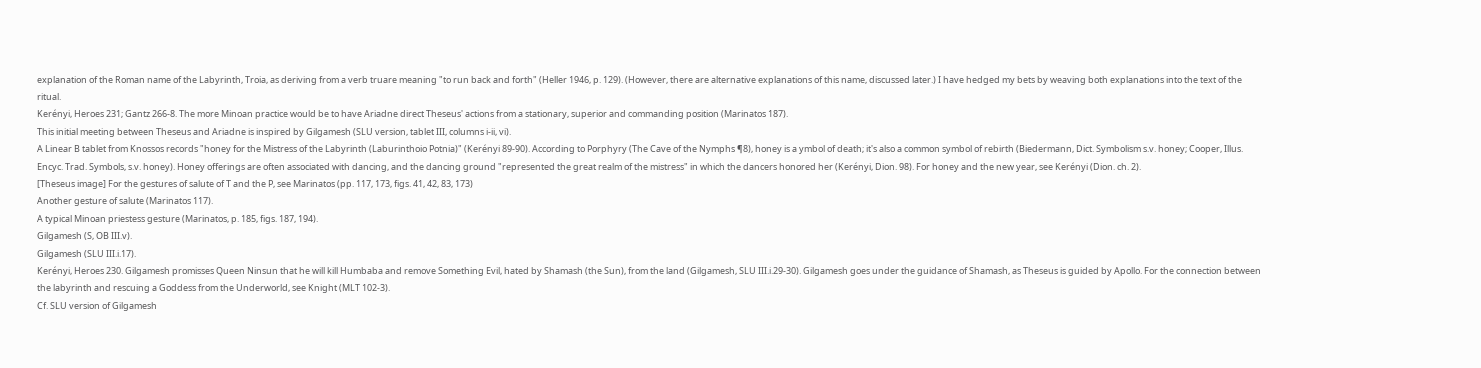explanation of the Roman name of the Labyrinth, Troia, as deriving from a verb truare meaning "to run back and forth" (Heller 1946, p. 129). (However, there are alternative explanations of this name, discussed later.) I have hedged my bets by weaving both explanations into the text of the ritual.
Kerényi, Heroes 231; Gantz 266-8. The more Minoan practice would be to have Ariadne direct Theseus' actions from a stationary, superior and commanding position (Marinatos 187).
This initial meeting between Theseus and Ariadne is inspired by Gilgamesh (SLU version, tablet III, columns i-ii, vi).
A Linear B tablet from Knossos records "honey for the Mistress of the Labyrinth (Laburinthoio Potnia)" (Kerényi 89-90). According to Porphyry (The Cave of the Nymphs ¶8), honey is a ymbol of death; it's also a common symbol of rebirth (Biedermann, Dict. Symbolism s.v. honey; Cooper, Illus. Encyc. Trad. Symbols, s.v. honey). Honey offerings are often associated with dancing, and the dancing ground "represented the great realm of the mistress" in which the dancers honored her (Kerényi, Dion. 98). For honey and the new year, see Kerényi (Dion. ch. 2).
[Theseus image] For the gestures of salute of T and the P, see Marinatos (pp. 117, 173, figs. 41, 42, 83, 173)
Another gesture of salute (Marinatos 117).
A typical Minoan priestess gesture (Marinatos, p. 185, figs. 187, 194).
Gilgamesh (S, OB III.v).
Gilgamesh (SLU III.i.17).
Kerényi, Heroes 230. Gilgamesh promisses Queen Ninsun that he will kill Humbaba and remove Something Evil, hated by Shamash (the Sun), from the land (Gilgamesh, SLU III.i.29-30). Gilgamesh goes under the guidance of Shamash, as Theseus is guided by Apollo. For the connection between the labyrinth and rescuing a Goddess from the Underworld, see Knight (MLT 102-3).
Cf. SLU version of Gilgamesh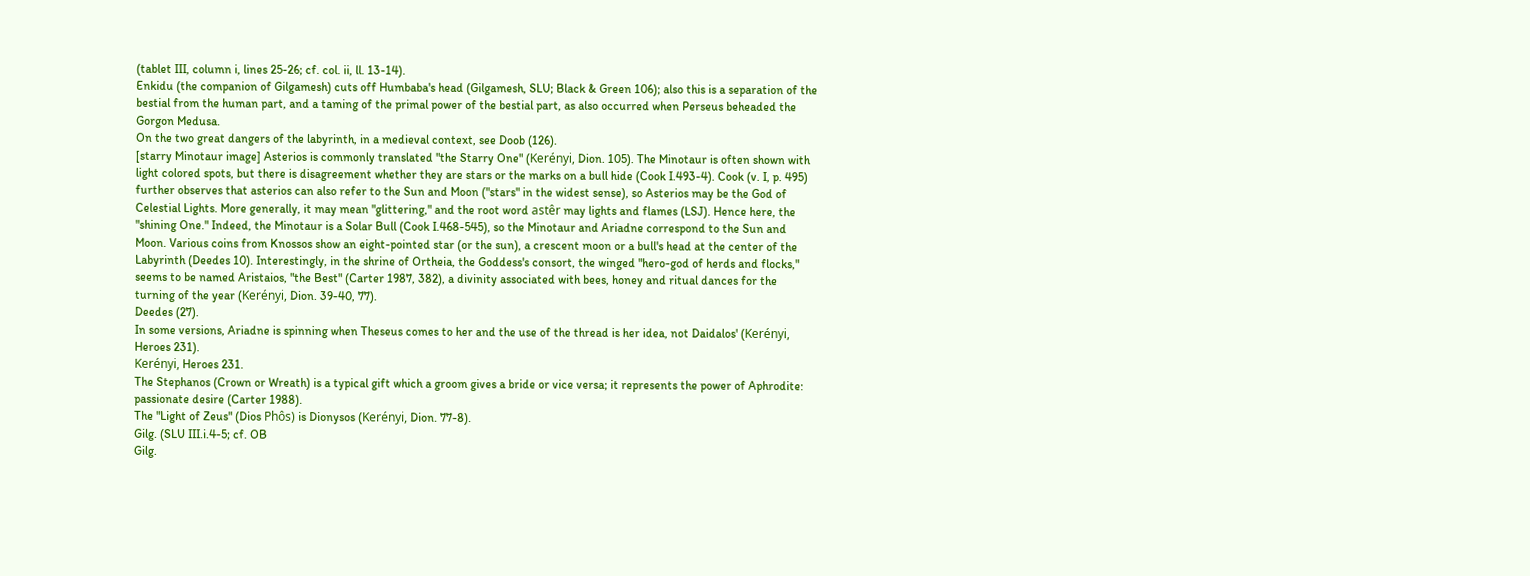(tablet III, column i, lines 25-26; cf. col. ii, ll. 13-14).
Enkidu (the companion of Gilgamesh) cuts off Humbaba's head (Gilgamesh, SLU; Black & Green 106); also this is a separation of the bestial from the human part, and a taming of the primal power of the bestial part, as also occurred when Perseus beheaded the Gorgon Medusa.
On the two great dangers of the labyrinth, in a medieval context, see Doob (126).
[starry Minotaur image] Asterios is commonly translated "the Starry One" (Kerényi, Dion. 105). The Minotaur is often shown with light colored spots, but there is disagreement whether they are stars or the marks on a bull hide (Cook I.493-4). Cook (v. I, p. 495) further observes that asterios can also refer to the Sun and Moon ("stars" in the widest sense), so Asterios may be the God of Celestial Lights. More generally, it may mean "glittering," and the root word astêr may lights and flames (LSJ). Hence here, the "shining One." Indeed, the Minotaur is a Solar Bull (Cook I.468-545), so the Minotaur and Ariadne correspond to the Sun and Moon. Various coins from Knossos show an eight-pointed star (or the sun), a crescent moon or a bull's head at the center of the Labyrinth (Deedes 10). Interestingly, in the shrine of Ortheia, the Goddess's consort, the winged "hero-god of herds and flocks," seems to be named Aristaios, "the Best" (Carter 1987, 382), a divinity associated with bees, honey and ritual dances for the turning of the year (Kerényi, Dion. 39-40, 77).
Deedes (27).
In some versions, Ariadne is spinning when Theseus comes to her and the use of the thread is her idea, not Daidalos' (Kerényi, Heroes 231).
Kerényi, Heroes 231.
The Stephanos (Crown or Wreath) is a typical gift which a groom gives a bride or vice versa; it represents the power of Aphrodite: passionate desire (Carter 1988).
The "Light of Zeus" (Dios Phôs) is Dionysos (Kerényi, Dion. 77-8).
Gilg. (SLU III.i.4-5; cf. OB
Gilg.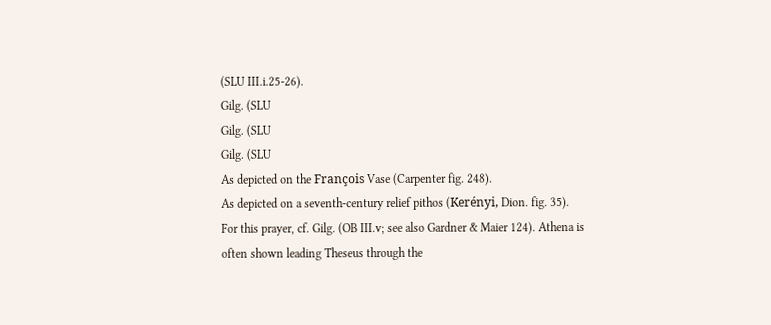(SLU III.i.25-26).
Gilg. (SLU
Gilg. (SLU
Gilg. (SLU
As depicted on the François Vase (Carpenter fig. 248).
As depicted on a seventh-century relief pithos (Kerényi, Dion. fig. 35).
For this prayer, cf. Gilg. (OB III.v; see also Gardner & Maier 124). Athena is often shown leading Theseus through the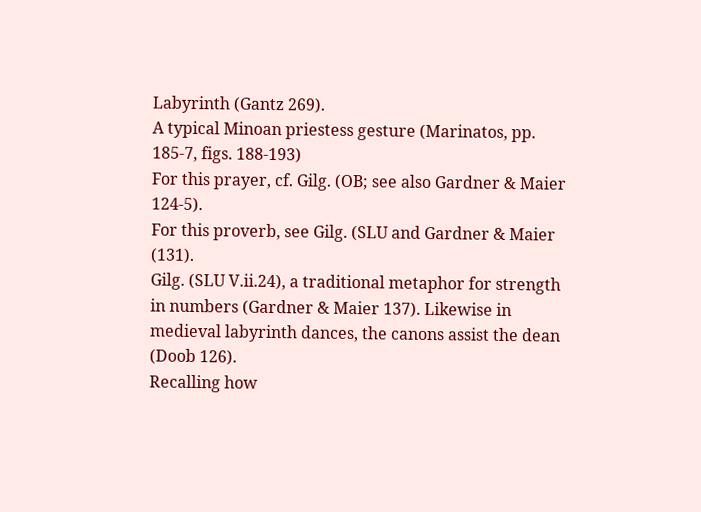Labyrinth (Gantz 269).
A typical Minoan priestess gesture (Marinatos, pp. 185-7, figs. 188-193)
For this prayer, cf. Gilg. (OB; see also Gardner & Maier 124-5).
For this proverb, see Gilg. (SLU and Gardner & Maier (131).
Gilg. (SLU V.ii.24), a traditional metaphor for strength in numbers (Gardner & Maier 137). Likewise in medieval labyrinth dances, the canons assist the dean (Doob 126).
Recalling how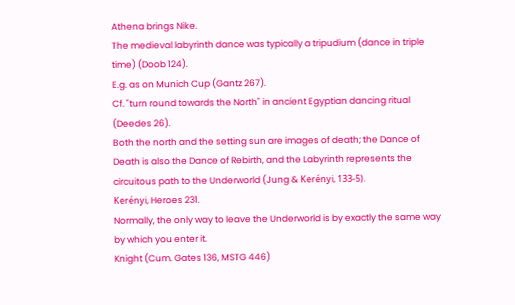Athena brings Nike.
The medieval labyrinth dance was typically a tripudium (dance in triple time) (Doob 124).
E.g. as on Munich Cup (Gantz 267).
Cf. "turn round towards the North" in ancient Egyptian dancing ritual (Deedes 26).
Both the north and the setting sun are images of death; the Dance of Death is also the Dance of Rebirth, and the Labyrinth represents the circuitous path to the Underworld (Jung & Kerényi, 133-5).
Kerényi, Heroes 231.
Normally, the only way to leave the Underworld is by exactly the same way by which you enter it.
Knight (Cum. Gates 136, MSTG 446)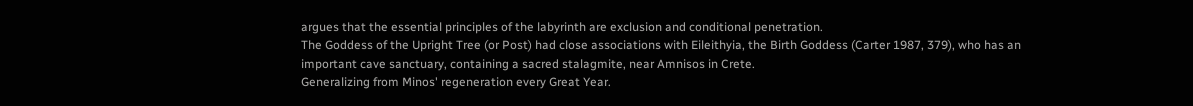argues that the essential principles of the labyrinth are exclusion and conditional penetration.
The Goddess of the Upright Tree (or Post) had close associations with Eileithyia, the Birth Goddess (Carter 1987, 379), who has an important cave sanctuary, containing a sacred stalagmite, near Amnisos in Crete.
Generalizing from Minos' regeneration every Great Year.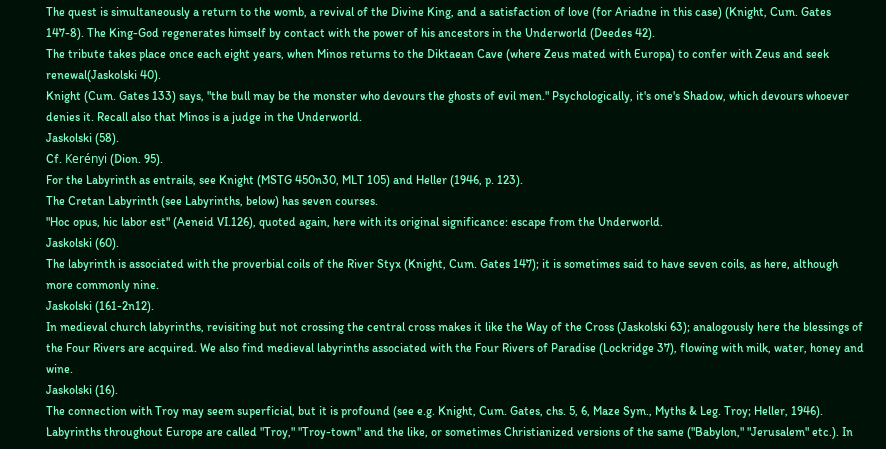The quest is simultaneously a return to the womb, a revival of the Divine King, and a satisfaction of love (for Ariadne in this case) (Knight, Cum. Gates 147-8). The King-God regenerates himself by contact with the power of his ancestors in the Underworld (Deedes 42).
The tribute takes place once each eight years, when Minos returns to the Diktaean Cave (where Zeus mated with Europa) to confer with Zeus and seek renewal(Jaskolski 40).
Knight (Cum. Gates 133) says, "the bull may be the monster who devours the ghosts of evil men." Psychologically, it's one's Shadow, which devours whoever denies it. Recall also that Minos is a judge in the Underworld.
Jaskolski (58).
Cf. Kerényi (Dion. 95).
For the Labyrinth as entrails, see Knight (MSTG 450n30, MLT 105) and Heller (1946, p. 123).
The Cretan Labyrinth (see Labyrinths, below) has seven courses.
"Hoc opus, hic labor est" (Aeneid VI.126), quoted again, here with its original significance: escape from the Underworld.
Jaskolski (60).
The labyrinth is associated with the proverbial coils of the River Styx (Knight, Cum. Gates 147); it is sometimes said to have seven coils, as here, although more commonly nine.
Jaskolski (161-2n12).
In medieval church labyrinths, revisiting but not crossing the central cross makes it like the Way of the Cross (Jaskolski 63); analogously here the blessings of the Four Rivers are acquired. We also find medieval labyrinths associated with the Four Rivers of Paradise (Lockridge 37), flowing with milk, water, honey and wine.
Jaskolski (16).
The connection with Troy may seem superficial, but it is profound (see e.g. Knight, Cum. Gates, chs. 5, 6, Maze Sym., Myths & Leg. Troy; Heller, 1946). Labyrinths throughout Europe are called "Troy," "Troy-town" and the like, or sometimes Christianized versions of the same ("Babylon," "Jerusalem" etc.). In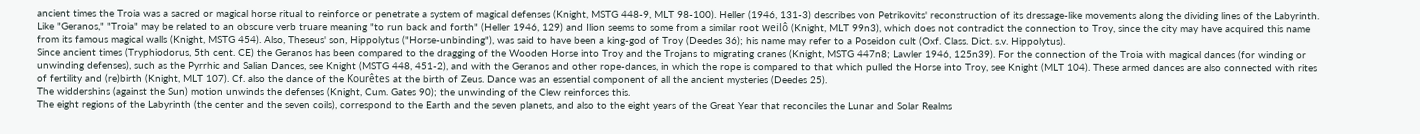ancient times the Troia was a sacred or magical horse ritual to reinforce or penetrate a system of magical defenses (Knight, MSTG 448-9, MLT 98-100). Heller (1946, 131-3) describes von Petrikovits' reconstruction of its dressage-like movements along the dividing lines of the Labyrinth. Like "Geranos," "Troia" may be related to an obscure verb truare meaning "to run back and forth" (Heller 1946, 129) and Ilion seems to some from a similar root weilô (Knight, MLT 99n3), which does not contradict the connection to Troy, since the city may have acquired this name from its famous magical walls (Knight, MSTG 454). Also, Theseus' son, Hippolytus ("Horse-unbinding"), was said to have been a king-god of Troy (Deedes 36); his name may refer to a Poseidon cult (Oxf. Class. Dict. s.v. Hippolytus).
Since ancient times (Tryphiodorus, 5th cent. CE) the Geranos has been compared to the dragging of the Wooden Horse into Troy and the Trojans to migrating cranes (Knight, MSTG 447n8; Lawler 1946, 125n39). For the connection of the Troia with magical dances (for winding or unwinding defenses), such as the Pyrrhic and Salian Dances, see Knight (MSTG 448, 451-2), and with the Geranos and other rope-dances, in which the rope is compared to that which pulled the Horse into Troy, see Knight (MLT 104). These armed dances are also connected with rites of fertility and (re)birth (Knight, MLT 107). Cf. also the dance of the Kourêtes at the birth of Zeus. Dance was an essential component of all the ancient mysteries (Deedes 25).
The widdershins (against the Sun) motion unwinds the defenses (Knight, Cum. Gates 90); the unwinding of the Clew reinforces this.
The eight regions of the Labyrinth (the center and the seven coils), correspond to the Earth and the seven planets, and also to the eight years of the Great Year that reconciles the Lunar and Solar Realms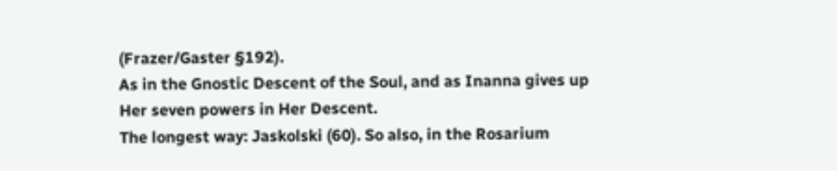(Frazer/Gaster §192).
As in the Gnostic Descent of the Soul, and as Inanna gives up Her seven powers in Her Descent.
The longest way: Jaskolski (60). So also, in the Rosarium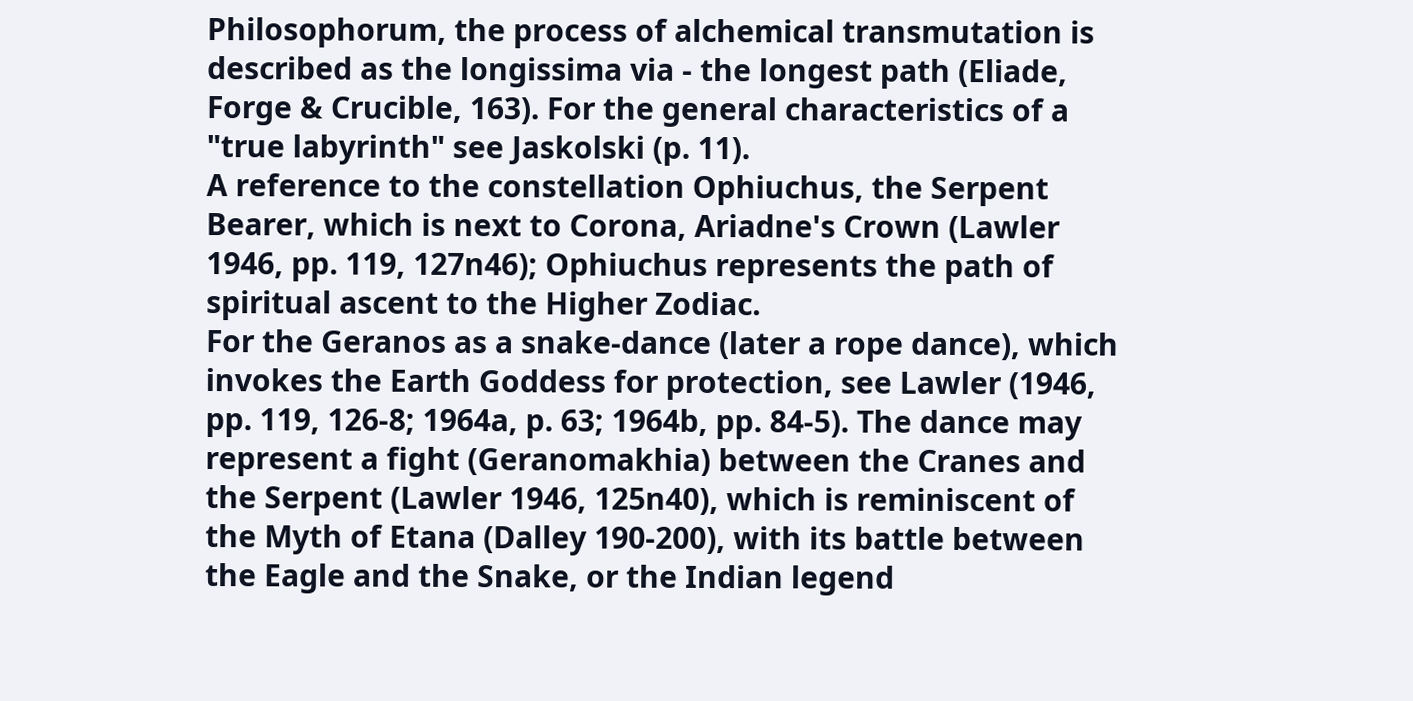Philosophorum, the process of alchemical transmutation is described as the longissima via - the longest path (Eliade, Forge & Crucible, 163). For the general characteristics of a "true labyrinth" see Jaskolski (p. 11).
A reference to the constellation Ophiuchus, the Serpent Bearer, which is next to Corona, Ariadne's Crown (Lawler 1946, pp. 119, 127n46); Ophiuchus represents the path of spiritual ascent to the Higher Zodiac.
For the Geranos as a snake-dance (later a rope dance), which invokes the Earth Goddess for protection, see Lawler (1946, pp. 119, 126-8; 1964a, p. 63; 1964b, pp. 84-5). The dance may represent a fight (Geranomakhia) between the Cranes and the Serpent (Lawler 1946, 125n40), which is reminiscent of the Myth of Etana (Dalley 190-200), with its battle between the Eagle and the Snake, or the Indian legend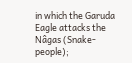in which the Garuda Eagle attacks the Nâgas (Snake-people);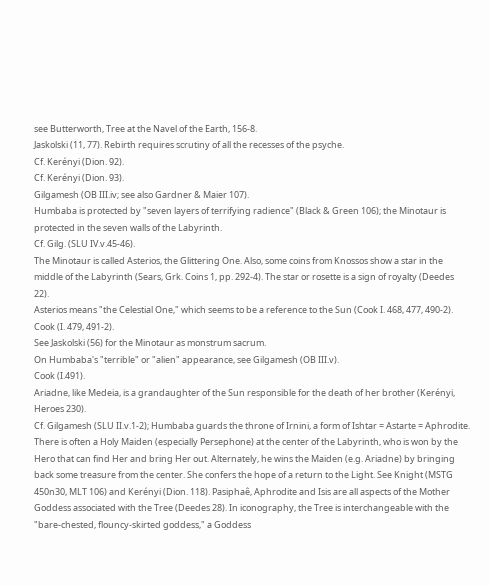see Butterworth, Tree at the Navel of the Earth, 156-8.
Jaskolski (11, 77). Rebirth requires scrutiny of all the recesses of the psyche.
Cf. Kerényi (Dion. 92).
Cf. Kerényi (Dion. 93).
Gilgamesh (OB III.iv; see also Gardner & Maier 107).
Humbaba is protected by "seven layers of terrifying radience" (Black & Green 106); the Minotaur is protected in the seven walls of the Labyrinth.
Cf. Gilg. (SLU IV.v.45-46).
The Minotaur is called Asterios, the Glittering One. Also, some coins from Knossos show a star in the middle of the Labyrinth (Sears, Grk. Coins 1, pp. 292-4). The star or rosette is a sign of royalty (Deedes 22).
Asterios means "the Celestial One," which seems to be a reference to the Sun (Cook I. 468, 477, 490-2).
Cook (I. 479, 491-2).
See Jaskolski (56) for the Minotaur as monstrum sacrum.
On Humbaba's "terrible" or "alien" appearance, see Gilgamesh (OB III.v).
Cook (I.491).
Ariadne, like Medeia, is a grandaughter of the Sun responsible for the death of her brother (Kerényi, Heroes 230).
Cf. Gilgamesh (SLU II.v.1-2); Humbaba guards the throne of Irnini, a form of Ishtar = Astarte = Aphrodite. There is often a Holy Maiden (especially Persephone) at the center of the Labyrinth, who is won by the Hero that can find Her and bring Her out. Alternately, he wins the Maiden (e.g. Ariadne) by bringing back some treasure from the center. She confers the hope of a return to the Light. See Knight (MSTG 450n30, MLT 106) and Kerényi (Dion. 118). Pasiphaê, Aphrodite and Isis are all aspects of the Mother Goddess associated with the Tree (Deedes 28). In iconography, the Tree is interchangeable with the "bare-chested, flouncy-skirted goddess," a Goddess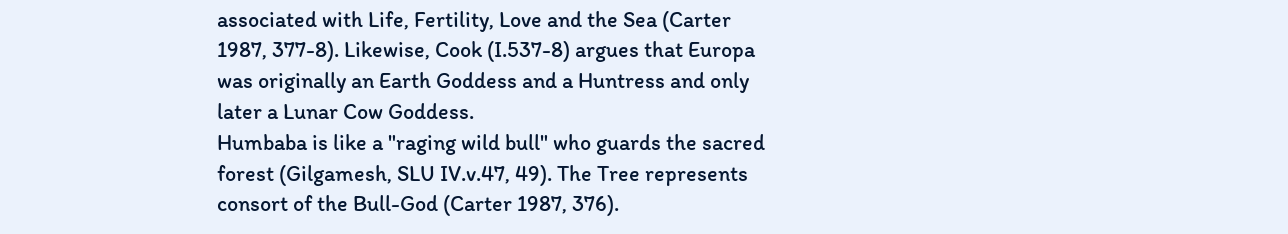associated with Life, Fertility, Love and the Sea (Carter 1987, 377-8). Likewise, Cook (I.537-8) argues that Europa was originally an Earth Goddess and a Huntress and only later a Lunar Cow Goddess.
Humbaba is like a "raging wild bull" who guards the sacred forest (Gilgamesh, SLU IV.v.47, 49). The Tree represents consort of the Bull-God (Carter 1987, 376).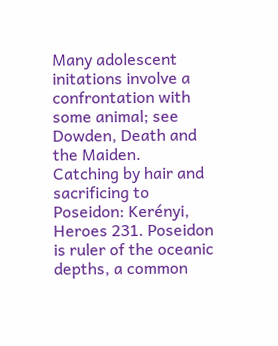Many adolescent initations involve a confrontation with some animal; see Dowden, Death and the Maiden.
Catching by hair and sacrificing to Poseidon: Kerényi, Heroes 231. Poseidon is ruler of the oceanic depths, a common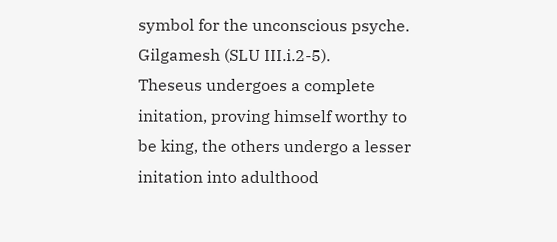symbol for the unconscious psyche.
Gilgamesh (SLU III.i.2-5).
Theseus undergoes a complete initation, proving himself worthy to be king, the others undergo a lesser initation into adulthood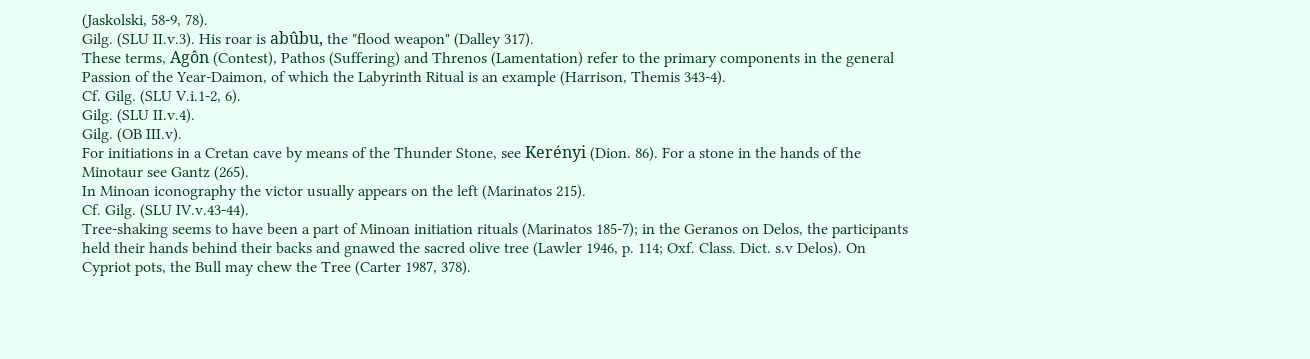(Jaskolski, 58-9, 78).
Gilg. (SLU II.v.3). His roar is abûbu, the "flood weapon" (Dalley 317).
These terms, Agôn (Contest), Pathos (Suffering) and Threnos (Lamentation) refer to the primary components in the general Passion of the Year-Daimon, of which the Labyrinth Ritual is an example (Harrison, Themis 343-4).
Cf. Gilg. (SLU V.i.1-2, 6).
Gilg. (SLU II.v.4).
Gilg. (OB III.v).
For initiations in a Cretan cave by means of the Thunder Stone, see Kerényi (Dion. 86). For a stone in the hands of the Minotaur see Gantz (265).
In Minoan iconography the victor usually appears on the left (Marinatos 215).
Cf. Gilg. (SLU IV.v.43-44).
Tree-shaking seems to have been a part of Minoan initiation rituals (Marinatos 185-7); in the Geranos on Delos, the participants held their hands behind their backs and gnawed the sacred olive tree (Lawler 1946, p. 114; Oxf. Class. Dict. s.v Delos). On Cypriot pots, the Bull may chew the Tree (Carter 1987, 378).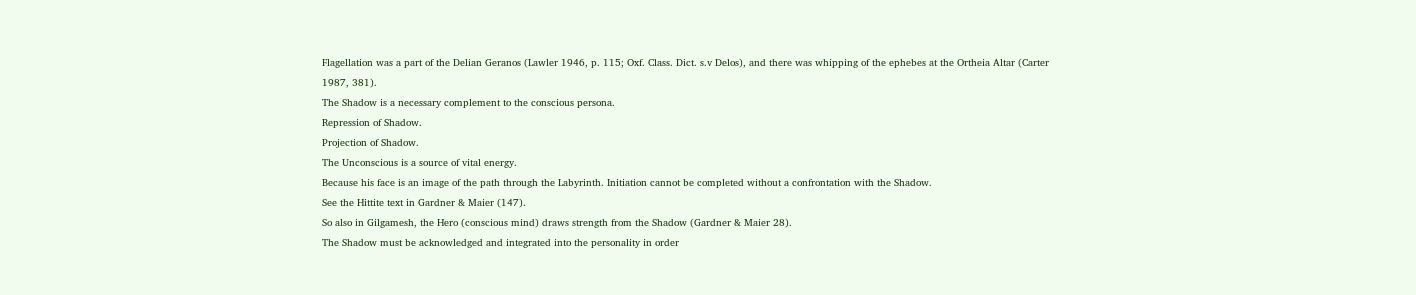Flagellation was a part of the Delian Geranos (Lawler 1946, p. 115; Oxf. Class. Dict. s.v Delos), and there was whipping of the ephebes at the Ortheia Altar (Carter 1987, 381).
The Shadow is a necessary complement to the conscious persona.
Repression of Shadow.
Projection of Shadow.
The Unconscious is a source of vital energy.
Because his face is an image of the path through the Labyrinth. Initiation cannot be completed without a confrontation with the Shadow.
See the Hittite text in Gardner & Maier (147).
So also in Gilgamesh, the Hero (conscious mind) draws strength from the Shadow (Gardner & Maier 28).
The Shadow must be acknowledged and integrated into the personality in order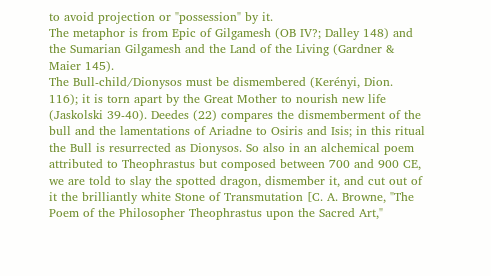to avoid projection or "possession" by it.
The metaphor is from Epic of Gilgamesh (OB IV?; Dalley 148) and the Sumarian Gilgamesh and the Land of the Living (Gardner & Maier 145).
The Bull-child/Dionysos must be dismembered (Kerényi, Dion. 116); it is torn apart by the Great Mother to nourish new life (Jaskolski 39-40). Deedes (22) compares the dismemberment of the bull and the lamentations of Ariadne to Osiris and Isis; in this ritual the Bull is resurrected as Dionysos. So also in an alchemical poem attributed to Theophrastus but composed between 700 and 900 CE, we are told to slay the spotted dragon, dismember it, and cut out of it the brilliantly white Stone of Transmutation [C. A. Browne, "The Poem of the Philosopher Theophrastus upon the Sacred Art,"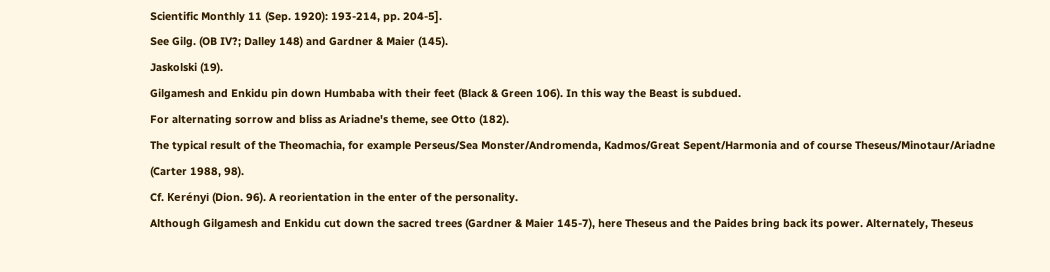Scientific Monthly 11 (Sep. 1920): 193-214, pp. 204-5].
See Gilg. (OB IV?; Dalley 148) and Gardner & Maier (145).
Jaskolski (19).
Gilgamesh and Enkidu pin down Humbaba with their feet (Black & Green 106). In this way the Beast is subdued.
For alternating sorrow and bliss as Ariadne's theme, see Otto (182).
The typical result of the Theomachia, for example Perseus/Sea Monster/Andromenda, Kadmos/Great Sepent/Harmonia and of course Theseus/Minotaur/Ariadne (Carter 1988, 98).
Cf. Kerényi (Dion. 96). A reorientation in the enter of the personality.
Although Gilgamesh and Enkidu cut down the sacred trees (Gardner & Maier 145-7), here Theseus and the Paides bring back its power. Alternately, Theseus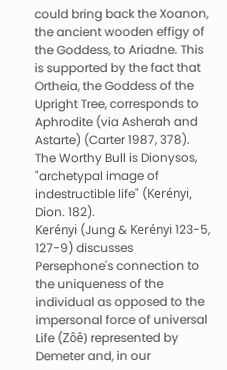could bring back the Xoanon, the ancient wooden effigy of the Goddess, to Ariadne. This is supported by the fact that Ortheia, the Goddess of the Upright Tree, corresponds to Aphrodite (via Asherah and Astarte) (Carter 1987, 378).
The Worthy Bull is Dionysos, "archetypal image of indestructible life" (Kerényi, Dion. 182).
Kerényi (Jung & Kerényi 123-5, 127-9) discusses Persephone's connection to the uniqueness of the individual as opposed to the impersonal force of universal Life (Zôê) represented by Demeter and, in our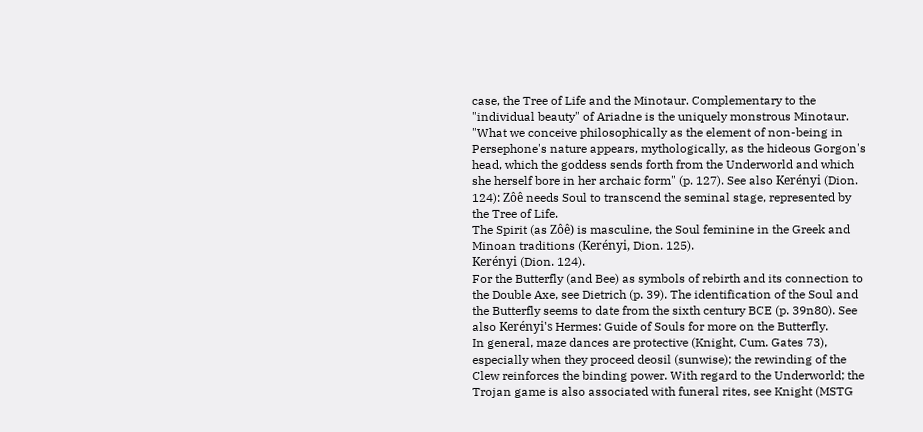case, the Tree of Life and the Minotaur. Complementary to the "individual beauty" of Ariadne is the uniquely monstrous Minotaur. "What we conceive philosophically as the element of non-being in Persephone's nature appears, mythologically, as the hideous Gorgon's head, which the goddess sends forth from the Underworld and which she herself bore in her archaic form" (p. 127). See also Kerényi (Dion. 124): Zôê needs Soul to transcend the seminal stage, represented by the Tree of Life.
The Spirit (as Zôê) is masculine, the Soul feminine in the Greek and Minoan traditions (Kerényi, Dion. 125).
Kerényi (Dion. 124).
For the Butterfly (and Bee) as symbols of rebirth and its connection to the Double Axe, see Dietrich (p. 39). The identification of the Soul and the Butterfly seems to date from the sixth century BCE (p. 39n80). See also Kerényi's Hermes: Guide of Souls for more on the Butterfly.
In general, maze dances are protective (Knight, Cum. Gates 73), especially when they proceed deosil (sunwise); the rewinding of the Clew reinforces the binding power. With regard to the Underworld; the Trojan game is also associated with funeral rites, see Knight (MSTG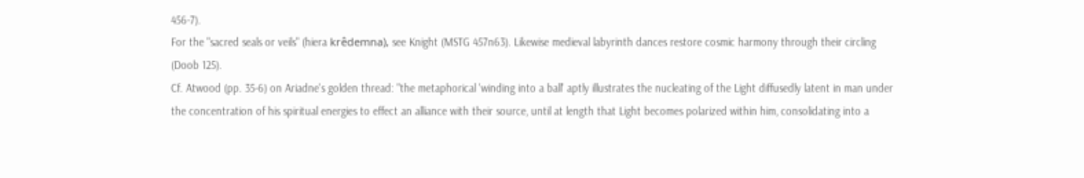456-7).
For the "sacred seals or veils" (hiera krêdemna), see Knight (MSTG 457n63). Likewise medieval labyrinth dances restore cosmic harmony through their circling (Doob 125).
Cf. Atwood (pp. 35-6) on Ariadne's golden thread: "the metaphorical 'winding into a ball' aptly illustrates the nucleating of the Light diffusedly latent in man under the concentration of his spiritual energies to effect an alliance with their source, until at length that Light becomes polarized within him, consolidating into a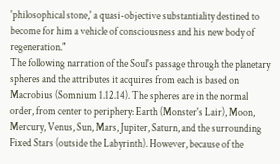'philosophical stone,' a quasi-objective substantiality destined to become for him a vehicle of consciousness and his new body of regeneration."
The following narration of the Soul's passage through the planetary spheres and the attributes it acquires from each is based on Macrobius (Somnium 1.12.14). The spheres are in the normal order, from center to periphery: Earth (Monster's Lair), Moon, Mercury, Venus, Sun, Mars, Jupiter, Saturn, and the surrounding Fixed Stars (outside the Labyrinth). However, because of the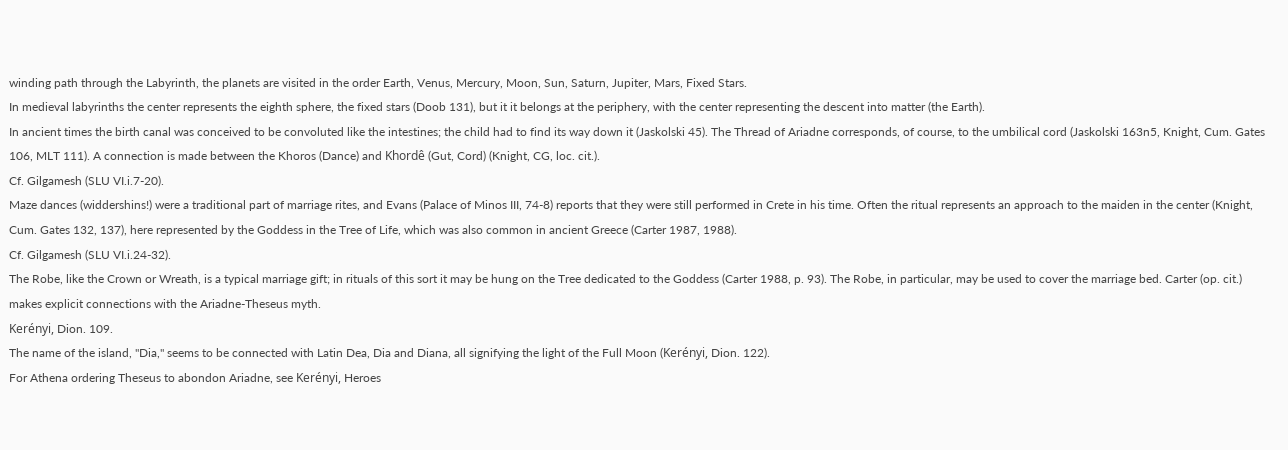winding path through the Labyrinth, the planets are visited in the order Earth, Venus, Mercury, Moon, Sun, Saturn, Jupiter, Mars, Fixed Stars.
In medieval labyrinths the center represents the eighth sphere, the fixed stars (Doob 131), but it it belongs at the periphery, with the center representing the descent into matter (the Earth).
In ancient times the birth canal was conceived to be convoluted like the intestines; the child had to find its way down it (Jaskolski 45). The Thread of Ariadne corresponds, of course, to the umbilical cord (Jaskolski 163n5, Knight, Cum. Gates 106, MLT 111). A connection is made between the Khoros (Dance) and Khordê (Gut, Cord) (Knight, CG, loc. cit.).
Cf. Gilgamesh (SLU VI.i.7-20).
Maze dances (widdershins!) were a traditional part of marriage rites, and Evans (Palace of Minos III, 74-8) reports that they were still performed in Crete in his time. Often the ritual represents an approach to the maiden in the center (Knight, Cum. Gates 132, 137), here represented by the Goddess in the Tree of Life, which was also common in ancient Greece (Carter 1987, 1988).
Cf. Gilgamesh (SLU VI.i.24-32).
The Robe, like the Crown or Wreath, is a typical marriage gift; in rituals of this sort it may be hung on the Tree dedicated to the Goddess (Carter 1988, p. 93). The Robe, in particular, may be used to cover the marriage bed. Carter (op. cit.) makes explicit connections with the Ariadne-Theseus myth.
Kerényi, Dion. 109.
The name of the island, "Dia," seems to be connected with Latin Dea, Dia and Diana, all signifying the light of the Full Moon (Kerényi, Dion. 122).
For Athena ordering Theseus to abondon Ariadne, see Kerényi, Heroes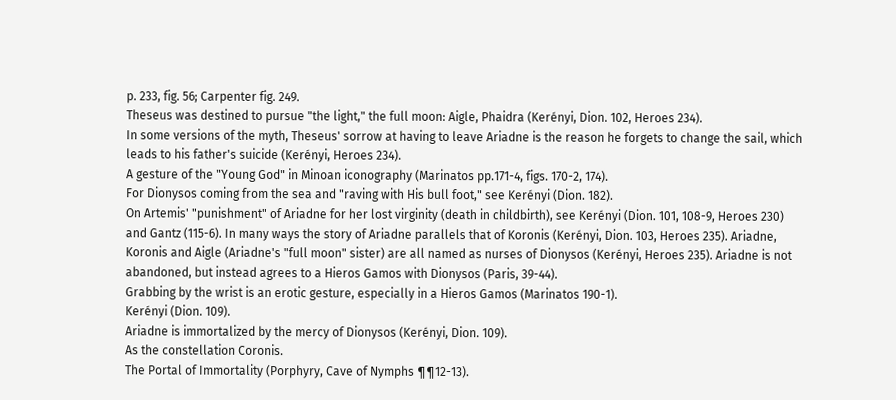p. 233, fig. 56; Carpenter fig. 249.
Theseus was destined to pursue "the light," the full moon: Aigle, Phaidra (Kerényi, Dion. 102, Heroes 234).
In some versions of the myth, Theseus' sorrow at having to leave Ariadne is the reason he forgets to change the sail, which leads to his father's suicide (Kerényi, Heroes 234).
A gesture of the "Young God" in Minoan iconography (Marinatos pp.171-4, figs. 170-2, 174).
For Dionysos coming from the sea and "raving with His bull foot," see Kerényi (Dion. 182).
On Artemis' "punishment" of Ariadne for her lost virginity (death in childbirth), see Kerényi (Dion. 101, 108-9, Heroes 230) and Gantz (115-6). In many ways the story of Ariadne parallels that of Koronis (Kerényi, Dion. 103, Heroes 235). Ariadne, Koronis and Aigle (Ariadne's "full moon" sister) are all named as nurses of Dionysos (Kerényi, Heroes 235). Ariadne is not abandoned, but instead agrees to a Hieros Gamos with Dionysos (Paris, 39-44).
Grabbing by the wrist is an erotic gesture, especially in a Hieros Gamos (Marinatos 190-1).
Kerényi (Dion. 109).
Ariadne is immortalized by the mercy of Dionysos (Kerényi, Dion. 109).
As the constellation Coronis.
The Portal of Immortality (Porphyry, Cave of Nymphs ¶¶12-13).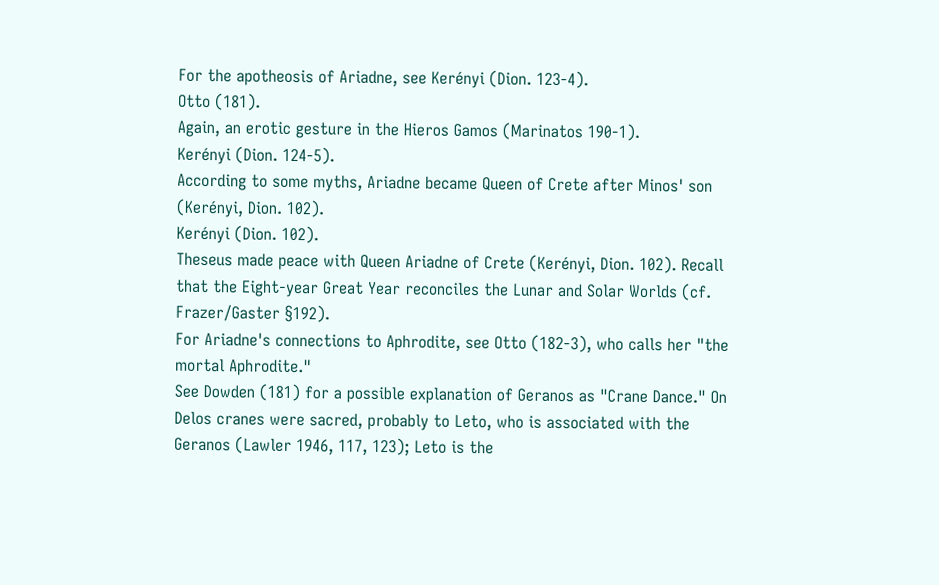For the apotheosis of Ariadne, see Kerényi (Dion. 123-4).
Otto (181).
Again, an erotic gesture in the Hieros Gamos (Marinatos 190-1).
Kerényi (Dion. 124-5).
According to some myths, Ariadne became Queen of Crete after Minos' son (Kerényi, Dion. 102).
Kerényi (Dion. 102).
Theseus made peace with Queen Ariadne of Crete (Kerényi, Dion. 102). Recall that the Eight-year Great Year reconciles the Lunar and Solar Worlds (cf. Frazer/Gaster §192).
For Ariadne's connections to Aphrodite, see Otto (182-3), who calls her "the mortal Aphrodite."
See Dowden (181) for a possible explanation of Geranos as "Crane Dance." On Delos cranes were sacred, probably to Leto, who is associated with the Geranos (Lawler 1946, 117, 123); Leto is the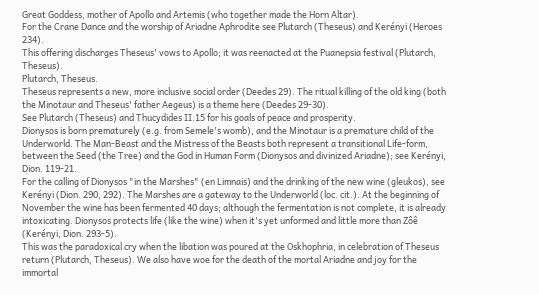Great Goddess, mother of Apollo and Artemis (who together made the Horn Altar).
For the Crane Dance and the worship of Ariadne Aphrodite see Plutarch (Theseus) and Kerényi (Heroes 234).
This offering discharges Theseus' vows to Apollo; it was reenacted at the Puanepsia festival (Plutarch, Theseus).
Plutarch, Theseus.
Theseus represents a new, more inclusive social order (Deedes 29). The ritual killing of the old king (both the Minotaur and Theseus' father Aegeus) is a theme here (Deedes 29-30).
See Plutarch (Theseus) and Thucydides II.15 for his goals of peace and prosperity.
Dionysos is born prematurely (e.g. from Semele's womb), and the Minotaur is a premature child of the Underworld. The Man-Beast and the Mistress of the Beasts both represent a transitional Life-form, between the Seed (the Tree) and the God in Human Form (Dionysos and divinized Ariadne); see Kerényi, Dion. 119-21.
For the calling of Dionysos "in the Marshes" (en Limnais) and the drinking of the new wine (gleukos), see Kerényi (Dion. 290, 292). The Marshes are a gateway to the Underworld (loc. cit.). At the beginning of November the wine has been fermented 40 days; although the fermentation is not complete, it is already intoxicating. Dionysos protects life (like the wine) when it's yet unformed and little more than Zôê (Kerényi, Dion. 293-5).
This was the paradoxical cry when the libation was poured at the Oskhophria, in celebration of Theseus return (Plutarch, Theseus). We also have woe for the death of the mortal Ariadne and joy for the immortal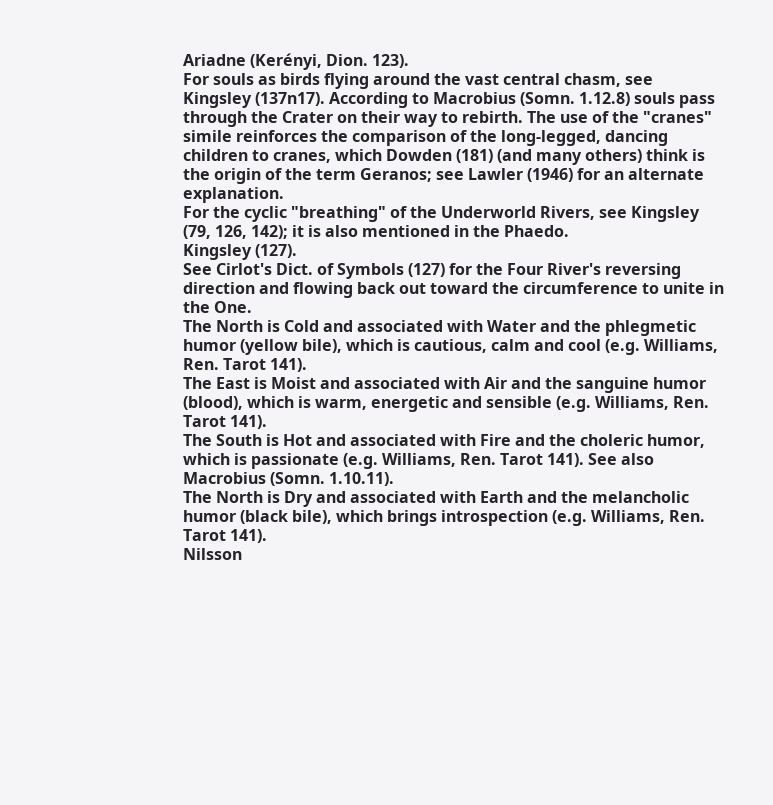Ariadne (Kerényi, Dion. 123).
For souls as birds flying around the vast central chasm, see Kingsley (137n17). According to Macrobius (Somn. 1.12.8) souls pass through the Crater on their way to rebirth. The use of the "cranes" simile reinforces the comparison of the long-legged, dancing children to cranes, which Dowden (181) (and many others) think is the origin of the term Geranos; see Lawler (1946) for an alternate explanation.
For the cyclic "breathing" of the Underworld Rivers, see Kingsley (79, 126, 142); it is also mentioned in the Phaedo.
Kingsley (127).
See Cirlot's Dict. of Symbols (127) for the Four River's reversing direction and flowing back out toward the circumference to unite in the One.
The North is Cold and associated with Water and the phlegmetic humor (yellow bile), which is cautious, calm and cool (e.g. Williams, Ren. Tarot 141).
The East is Moist and associated with Air and the sanguine humor (blood), which is warm, energetic and sensible (e.g. Williams, Ren. Tarot 141).
The South is Hot and associated with Fire and the choleric humor, which is passionate (e.g. Williams, Ren. Tarot 141). See also Macrobius (Somn. 1.10.11).
The North is Dry and associated with Earth and the melancholic humor (black bile), which brings introspection (e.g. Williams, Ren. Tarot 141).
Nilsson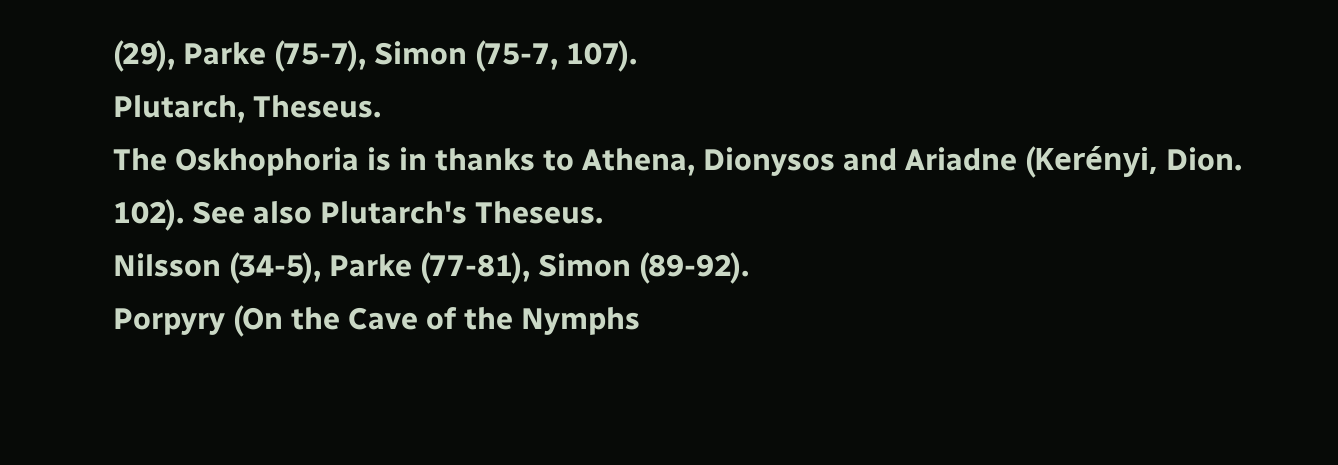(29), Parke (75-7), Simon (75-7, 107).
Plutarch, Theseus.
The Oskhophoria is in thanks to Athena, Dionysos and Ariadne (Kerényi, Dion. 102). See also Plutarch's Theseus.
Nilsson (34-5), Parke (77-81), Simon (89-92).
Porpyry (On the Cave of the Nymphs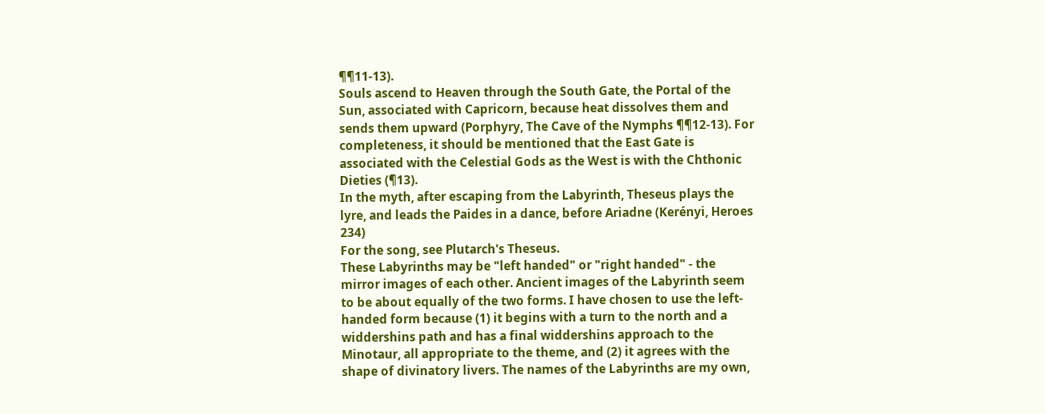¶¶11-13).
Souls ascend to Heaven through the South Gate, the Portal of the Sun, associated with Capricorn, because heat dissolves them and sends them upward (Porphyry, The Cave of the Nymphs ¶¶12-13). For completeness, it should be mentioned that the East Gate is associated with the Celestial Gods as the West is with the Chthonic Dieties (¶13).
In the myth, after escaping from the Labyrinth, Theseus plays the lyre, and leads the Paides in a dance, before Ariadne (Kerényi, Heroes 234)
For the song, see Plutarch's Theseus.
These Labyrinths may be "left handed" or "right handed" - the mirror images of each other. Ancient images of the Labyrinth seem to be about equally of the two forms. I have chosen to use the left-handed form because (1) it begins with a turn to the north and a widdershins path and has a final widdershins approach to the Minotaur, all appropriate to the theme, and (2) it agrees with the shape of divinatory livers. The names of the Labyrinths are my own,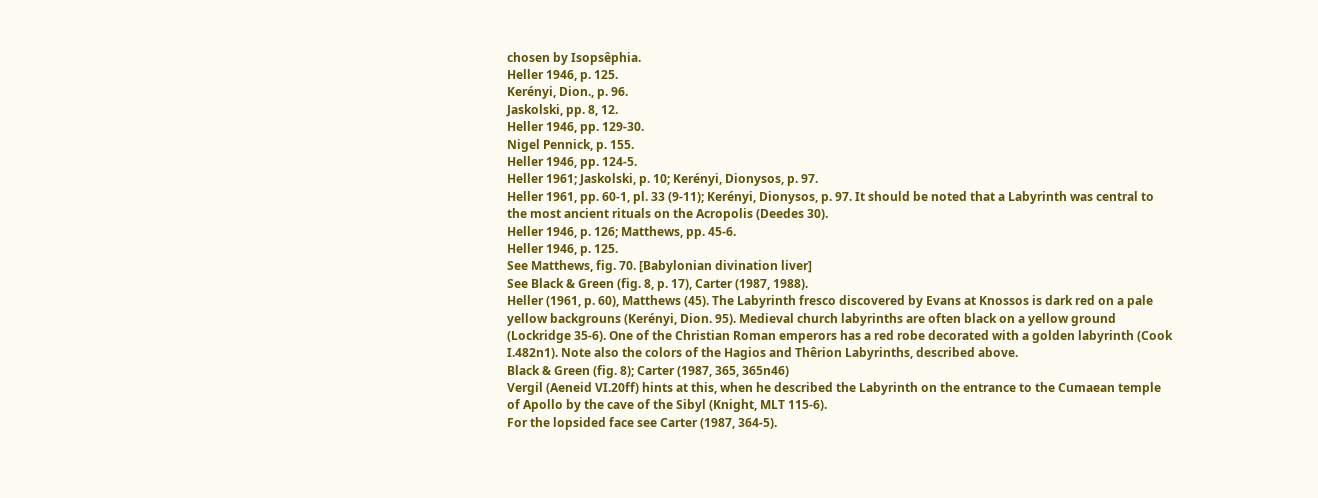chosen by Isopsêphia.
Heller 1946, p. 125.
Kerényi, Dion., p. 96.
Jaskolski, pp. 8, 12.
Heller 1946, pp. 129-30.
Nigel Pennick, p. 155.
Heller 1946, pp. 124-5.
Heller 1961; Jaskolski, p. 10; Kerényi, Dionysos, p. 97.
Heller 1961, pp. 60-1, pl. 33 (9-11); Kerényi, Dionysos, p. 97. It should be noted that a Labyrinth was central to the most ancient rituals on the Acropolis (Deedes 30).
Heller 1946, p. 126; Matthews, pp. 45-6.
Heller 1946, p. 125.
See Matthews, fig. 70. [Babylonian divination liver]
See Black & Green (fig. 8, p. 17), Carter (1987, 1988).
Heller (1961, p. 60), Matthews (45). The Labyrinth fresco discovered by Evans at Knossos is dark red on a pale yellow backgrouns (Kerényi, Dion. 95). Medieval church labyrinths are often black on a yellow ground (Lockridge 35-6). One of the Christian Roman emperors has a red robe decorated with a golden labyrinth (Cook I.482n1). Note also the colors of the Hagios and Thêrion Labyrinths, described above.
Black & Green (fig. 8); Carter (1987, 365, 365n46)
Vergil (Aeneid VI.20ff) hints at this, when he described the Labyrinth on the entrance to the Cumaean temple of Apollo by the cave of the Sibyl (Knight, MLT 115-6).
For the lopsided face see Carter (1987, 364-5).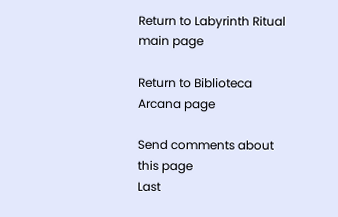Return to Labyrinth Ritual main page

Return to Biblioteca Arcana page

Send comments about this page
Last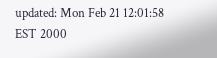updated: Mon Feb 21 12:01:58 EST 2000